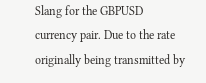Slang for the GBPUSD currency pair. Due to the rate originally being transmitted by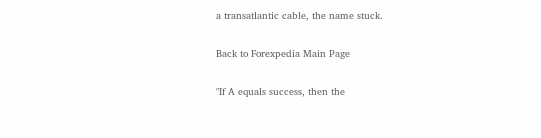a transatlantic cable, the name stuck.

Back to Forexpedia Main Page

"If A equals success, then the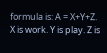formula is: A = X+Y+Z. X is work. Y is play. Z is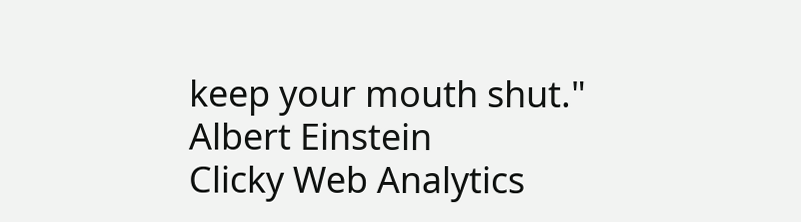keep your mouth shut."
Albert Einstein
Clicky Web Analytics